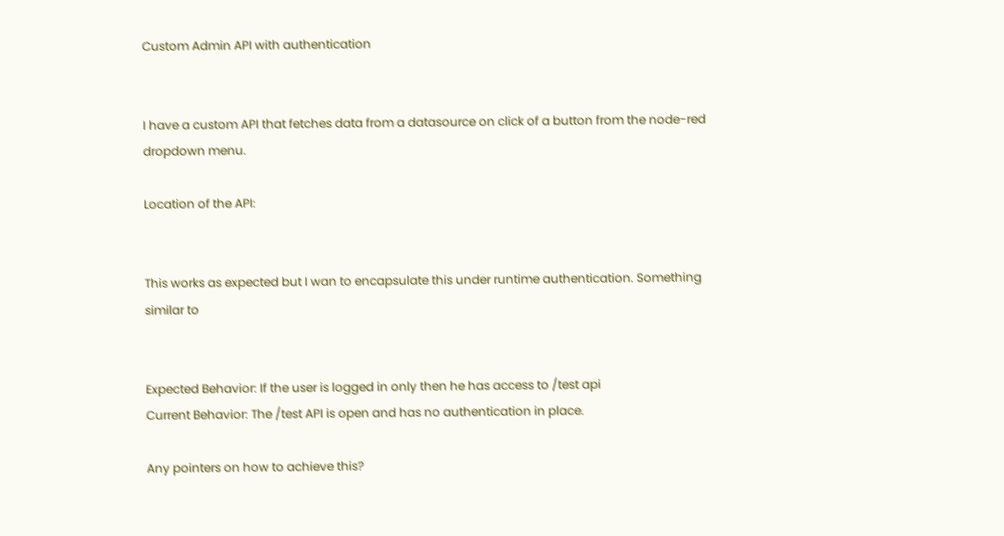Custom Admin API with authentication


I have a custom API that fetches data from a datasource on click of a button from the node-red dropdown menu.

Location of the API:


This works as expected but I wan to encapsulate this under runtime authentication. Something similar to


Expected Behavior: If the user is logged in only then he has access to /test api
Current Behavior: The /test API is open and has no authentication in place.

Any pointers on how to achieve this?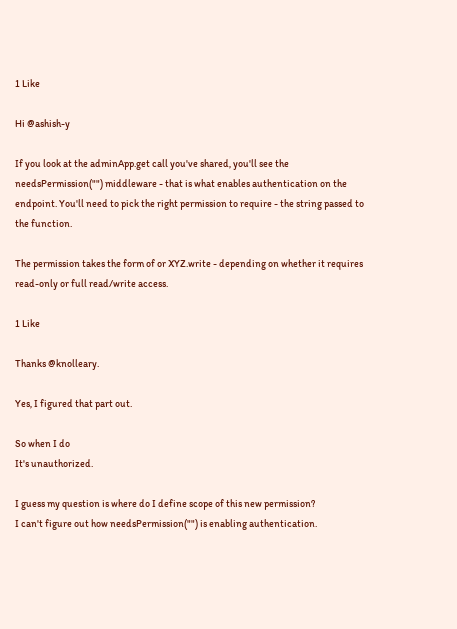1 Like

Hi @ashish-y

If you look at the adminApp.get call you've shared, you'll see the needsPermission("") middleware - that is what enables authentication on the endpoint. You'll need to pick the right permission to require - the string passed to the function.

The permission takes the form of or XYZ.write - depending on whether it requires read-only or full read/write access.

1 Like

Thanks @knolleary.

Yes, I figured that part out.

So when I do
It's unauthorized.

I guess my question is where do I define scope of this new permission?
I can't figure out how needsPermission("") is enabling authentication.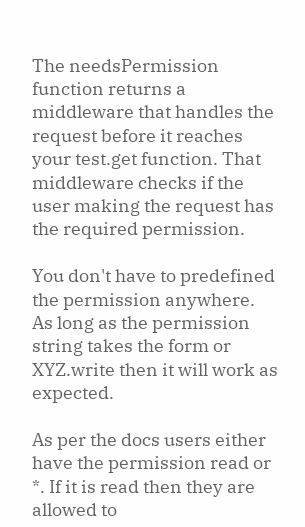The needsPermission function returns a middleware that handles the request before it reaches your test.get function. That middleware checks if the user making the request has the required permission.

You don't have to predefined the permission anywhere. As long as the permission string takes the form or XYZ.write then it will work as expected.

As per the docs users either have the permission read or *. If it is read then they are allowed to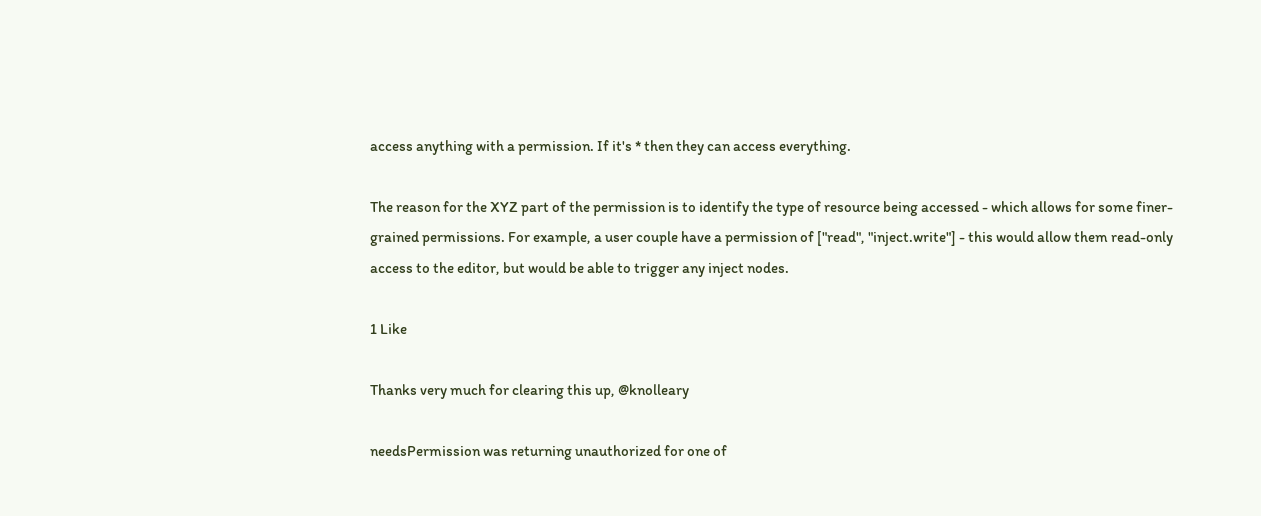access anything with a permission. If it's * then they can access everything.

The reason for the XYZ part of the permission is to identify the type of resource being accessed - which allows for some finer-grained permissions. For example, a user couple have a permission of ["read", "inject.write"] - this would allow them read-only access to the editor, but would be able to trigger any inject nodes.

1 Like

Thanks very much for clearing this up, @knolleary

needsPermission was returning unauthorized for one of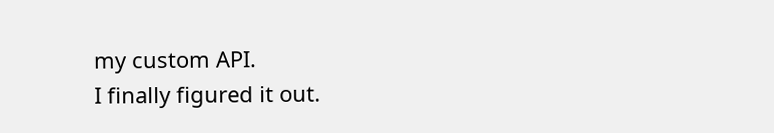my custom API.
I finally figured it out.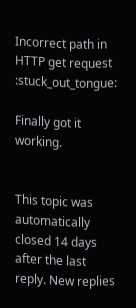Incorrect path in HTTP get request :stuck_out_tongue:

Finally got it working.


This topic was automatically closed 14 days after the last reply. New replies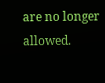are no longer allowed.